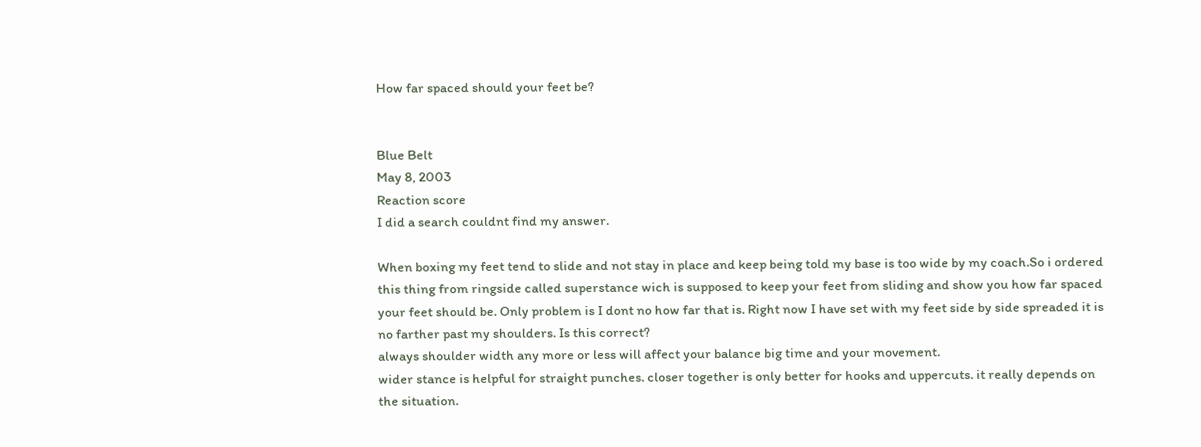How far spaced should your feet be?


Blue Belt
May 8, 2003
Reaction score
I did a search couldnt find my answer.

When boxing my feet tend to slide and not stay in place and keep being told my base is too wide by my coach.So i ordered this thing from ringside called superstance wich is supposed to keep your feet from sliding and show you how far spaced your feet should be. Only problem is I dont no how far that is. Right now I have set with my feet side by side spreaded it is no farther past my shoulders. Is this correct?
always shoulder width any more or less will affect your balance big time and your movement.
wider stance is helpful for straight punches. closer together is only better for hooks and uppercuts. it really depends on the situation.